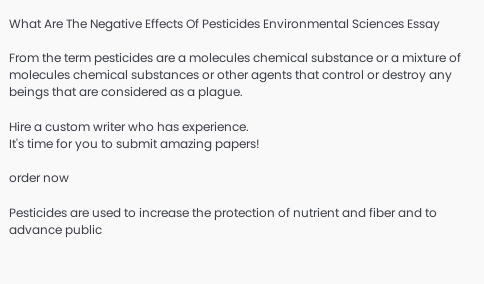What Are The Negative Effects Of Pesticides Environmental Sciences Essay

From the term pesticides are a molecules chemical substance or a mixture of molecules chemical substances or other agents that control or destroy any beings that are considered as a plague.

Hire a custom writer who has experience.
It's time for you to submit amazing papers!

order now

Pesticides are used to increase the protection of nutrient and fiber and to advance public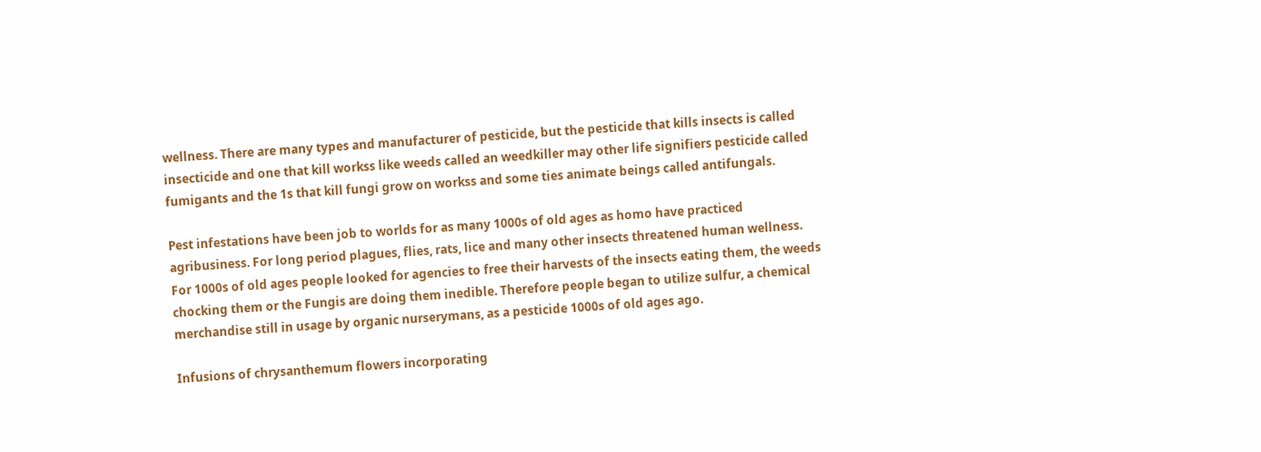wellness. There are many types and manufacturer of pesticide, but the pesticide that kills insects is called insecticide and one that kill workss like weeds called an weedkiller may other life signifiers pesticide called fumigants and the 1s that kill fungi grow on workss and some ties animate beings called antifungals.

Pest infestations have been job to worlds for as many 1000s of old ages as homo have practiced agribusiness. For long period plagues, flies, rats, lice and many other insects threatened human wellness. For 1000s of old ages people looked for agencies to free their harvests of the insects eating them, the weeds chocking them or the Fungis are doing them inedible. Therefore people began to utilize sulfur, a chemical merchandise still in usage by organic nurserymans, as a pesticide 1000s of old ages ago.

Infusions of chrysanthemum flowers incorporating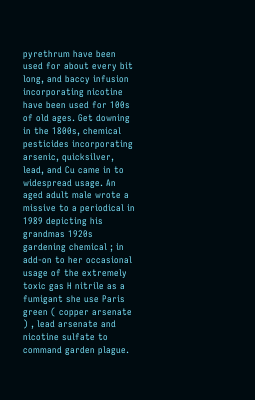pyrethrum have been used for about every bit long, and baccy infusion incorporating nicotine have been used for 100s of old ages. Get downing in the 1800s, chemical pesticides incorporating arsenic, quicksilver, lead, and Cu came in to widespread usage. An aged adult male wrote a missive to a periodical in 1989 depicting his grandmas 1920s gardening chemical ; in add-on to her occasional usage of the extremely toxic gas H nitrile as a fumigant she use Paris green ( copper arsenate ) , lead arsenate and nicotine sulfate to command garden plague.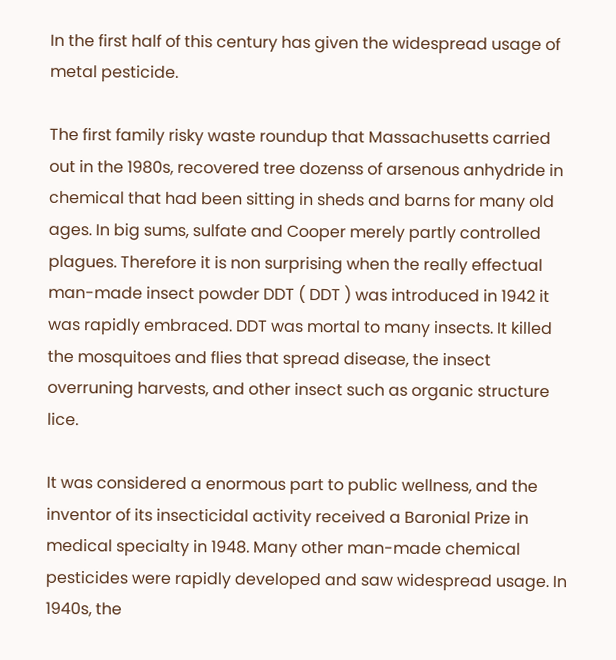In the first half of this century has given the widespread usage of metal pesticide.

The first family risky waste roundup that Massachusetts carried out in the 1980s, recovered tree dozenss of arsenous anhydride in chemical that had been sitting in sheds and barns for many old ages. In big sums, sulfate and Cooper merely partly controlled plagues. Therefore it is non surprising when the really effectual man-made insect powder DDT ( DDT ) was introduced in 1942 it was rapidly embraced. DDT was mortal to many insects. It killed the mosquitoes and flies that spread disease, the insect overruning harvests, and other insect such as organic structure lice.

It was considered a enormous part to public wellness, and the inventor of its insecticidal activity received a Baronial Prize in medical specialty in 1948. Many other man-made chemical pesticides were rapidly developed and saw widespread usage. In 1940s, the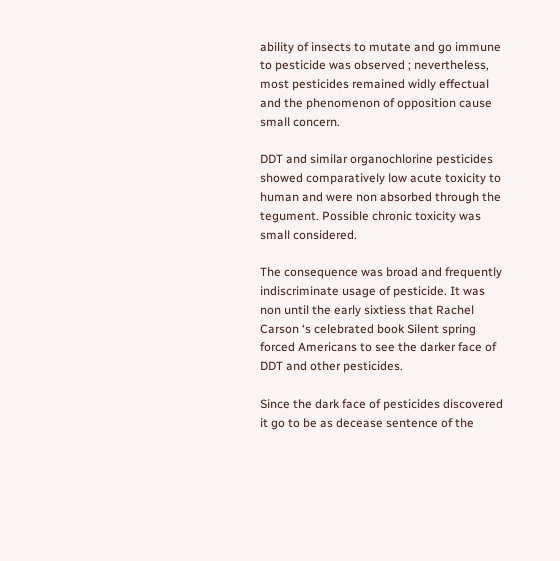ability of insects to mutate and go immune to pesticide was observed ; nevertheless, most pesticides remained widly effectual and the phenomenon of opposition cause small concern.

DDT and similar organochlorine pesticides showed comparatively low acute toxicity to human and were non absorbed through the tegument. Possible chronic toxicity was small considered.

The consequence was broad and frequently indiscriminate usage of pesticide. It was non until the early sixtiess that Rachel Carson ‘s celebrated book Silent spring forced Americans to see the darker face of DDT and other pesticides.

Since the dark face of pesticides discovered it go to be as decease sentence of the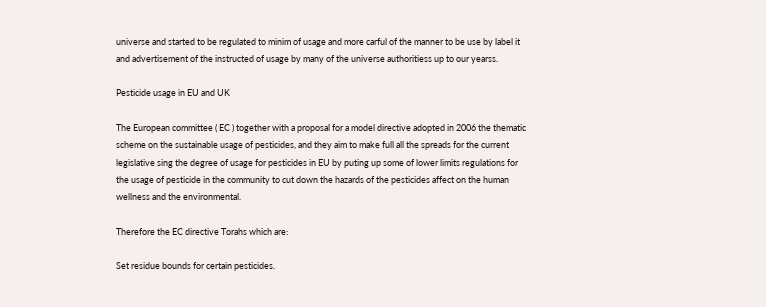universe and started to be regulated to minim of usage and more carful of the manner to be use by label it and advertisement of the instructed of usage by many of the universe authoritiess up to our yearss.

Pesticide usage in EU and UK

The European committee ( EC ) together with a proposal for a model directive adopted in 2006 the thematic scheme on the sustainable usage of pesticides, and they aim to make full all the spreads for the current legislative sing the degree of usage for pesticides in EU by puting up some of lower limits regulations for the usage of pesticide in the community to cut down the hazards of the pesticides affect on the human wellness and the environmental.

Therefore the EC directive Torahs which are:

Set residue bounds for certain pesticides.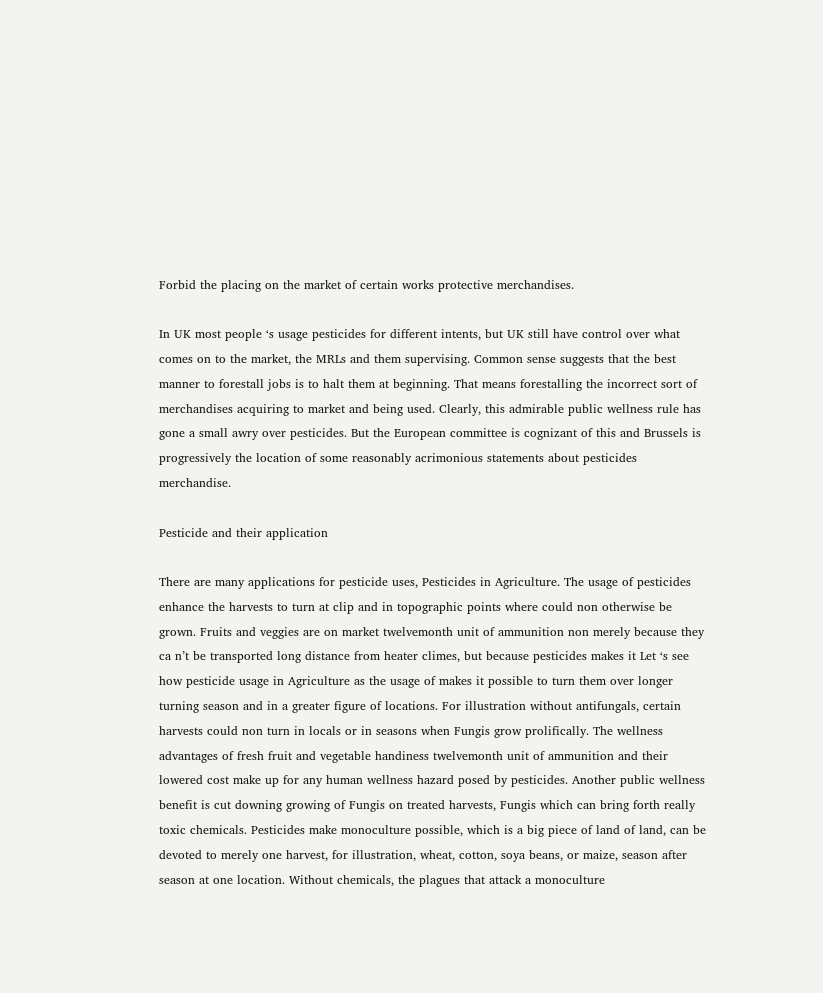Forbid the placing on the market of certain works protective merchandises.

In UK most people ‘s usage pesticides for different intents, but UK still have control over what comes on to the market, the MRLs and them supervising. Common sense suggests that the best manner to forestall jobs is to halt them at beginning. That means forestalling the incorrect sort of merchandises acquiring to market and being used. Clearly, this admirable public wellness rule has gone a small awry over pesticides. But the European committee is cognizant of this and Brussels is progressively the location of some reasonably acrimonious statements about pesticides merchandise.

Pesticide and their application

There are many applications for pesticide uses, Pesticides in Agriculture. The usage of pesticides enhance the harvests to turn at clip and in topographic points where could non otherwise be grown. Fruits and veggies are on market twelvemonth unit of ammunition non merely because they ca n’t be transported long distance from heater climes, but because pesticides makes it Let ‘s see how pesticide usage in Agriculture as the usage of makes it possible to turn them over longer turning season and in a greater figure of locations. For illustration without antifungals, certain harvests could non turn in locals or in seasons when Fungis grow prolifically. The wellness advantages of fresh fruit and vegetable handiness twelvemonth unit of ammunition and their lowered cost make up for any human wellness hazard posed by pesticides. Another public wellness benefit is cut downing growing of Fungis on treated harvests, Fungis which can bring forth really toxic chemicals. Pesticides make monoculture possible, which is a big piece of land of land, can be devoted to merely one harvest, for illustration, wheat, cotton, soya beans, or maize, season after season at one location. Without chemicals, the plagues that attack a monoculture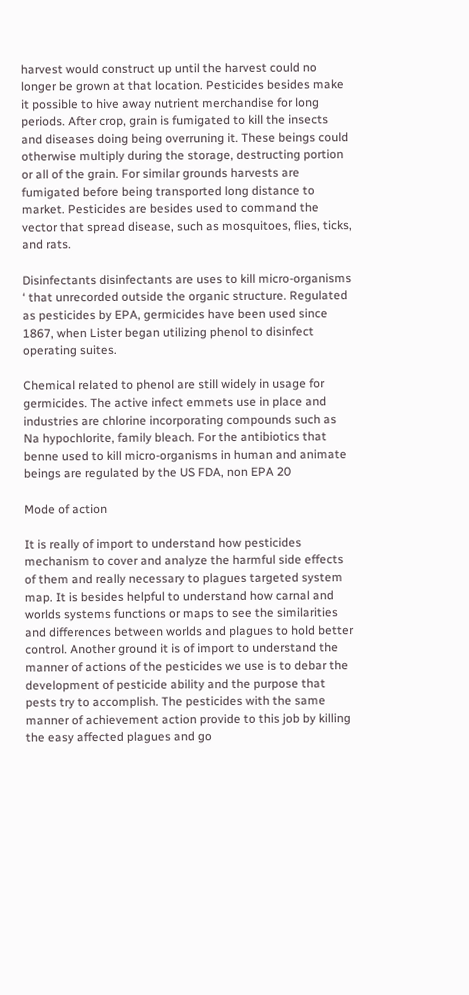harvest would construct up until the harvest could no longer be grown at that location. Pesticides besides make it possible to hive away nutrient merchandise for long periods. After crop, grain is fumigated to kill the insects and diseases doing being overruning it. These beings could otherwise multiply during the storage, destructing portion or all of the grain. For similar grounds harvests are fumigated before being transported long distance to market. Pesticides are besides used to command the vector that spread disease, such as mosquitoes, flies, ticks, and rats.

Disinfectants disinfectants are uses to kill micro-organisms ‘ that unrecorded outside the organic structure. Regulated as pesticides by EPA, germicides have been used since 1867, when Lister began utilizing phenol to disinfect operating suites.

Chemical related to phenol are still widely in usage for germicides. The active infect emmets use in place and industries are chlorine incorporating compounds such as Na hypochlorite, family bleach. For the antibiotics that benne used to kill micro-organisms in human and animate beings are regulated by the US FDA, non EPA 20

Mode of action

It is really of import to understand how pesticides mechanism to cover and analyze the harmful side effects of them and really necessary to plagues targeted system map. It is besides helpful to understand how carnal and worlds systems functions or maps to see the similarities and differences between worlds and plagues to hold better control. Another ground it is of import to understand the manner of actions of the pesticides we use is to debar the development of pesticide ability and the purpose that pests try to accomplish. The pesticides with the same manner of achievement action provide to this job by killing the easy affected plagues and go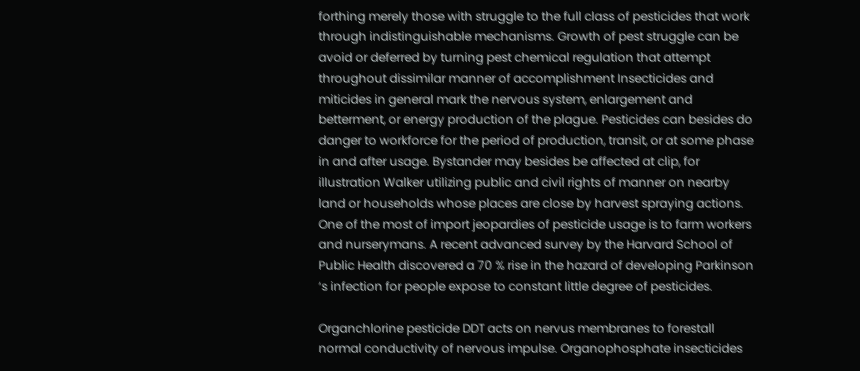forthing merely those with struggle to the full class of pesticides that work through indistinguishable mechanisms. Growth of pest struggle can be avoid or deferred by turning pest chemical regulation that attempt throughout dissimilar manner of accomplishment Insecticides and miticides in general mark the nervous system, enlargement and betterment, or energy production of the plague. Pesticides can besides do danger to workforce for the period of production, transit, or at some phase in and after usage. Bystander may besides be affected at clip, for illustration Walker utilizing public and civil rights of manner on nearby land or households whose places are close by harvest spraying actions. One of the most of import jeopardies of pesticide usage is to farm workers and nurserymans. A recent advanced survey by the Harvard School of Public Health discovered a 70 % rise in the hazard of developing Parkinson ‘s infection for people expose to constant little degree of pesticides.

Organchlorine pesticide DDT acts on nervus membranes to forestall normal conductivity of nervous impulse. Organophosphate insecticides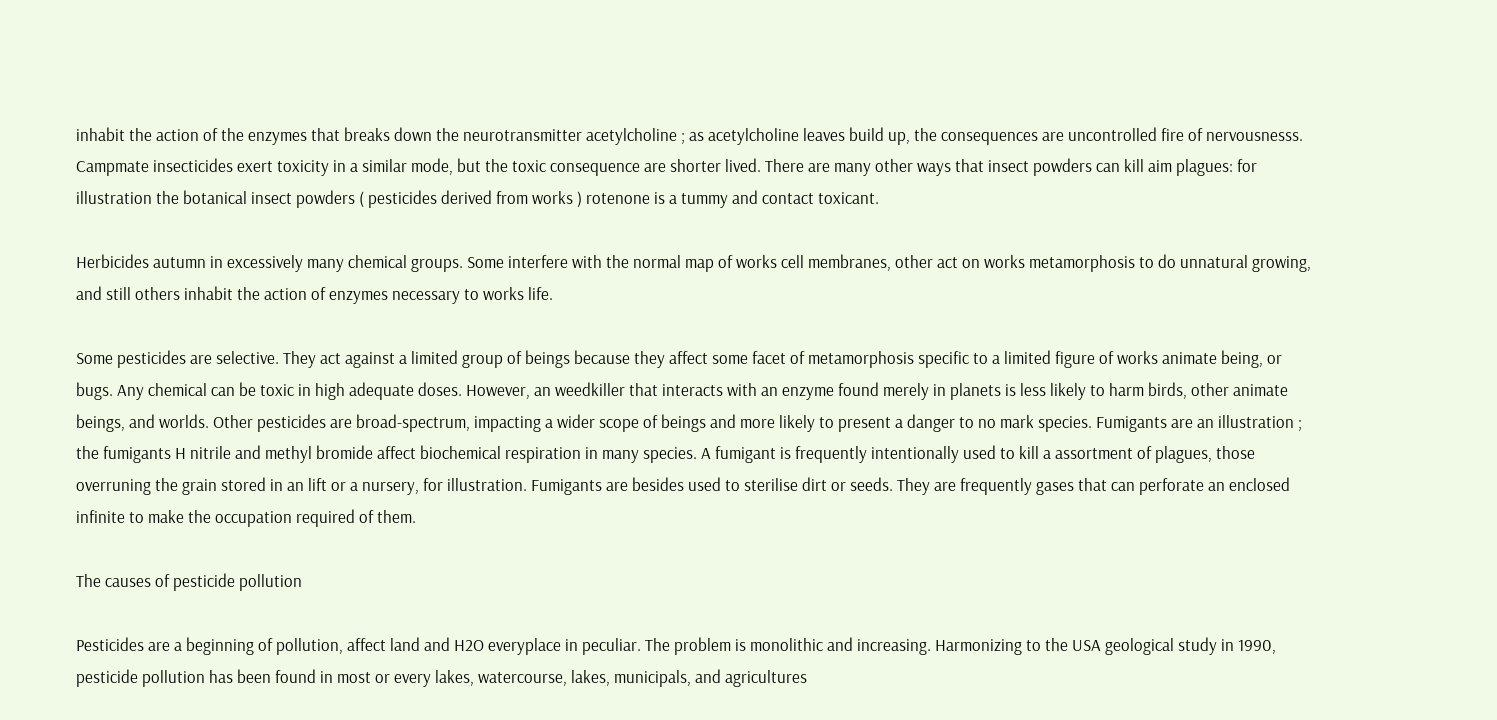inhabit the action of the enzymes that breaks down the neurotransmitter acetylcholine ; as acetylcholine leaves build up, the consequences are uncontrolled fire of nervousnesss. Campmate insecticides exert toxicity in a similar mode, but the toxic consequence are shorter lived. There are many other ways that insect powders can kill aim plagues: for illustration the botanical insect powders ( pesticides derived from works ) rotenone is a tummy and contact toxicant.

Herbicides autumn in excessively many chemical groups. Some interfere with the normal map of works cell membranes, other act on works metamorphosis to do unnatural growing, and still others inhabit the action of enzymes necessary to works life.

Some pesticides are selective. They act against a limited group of beings because they affect some facet of metamorphosis specific to a limited figure of works animate being, or bugs. Any chemical can be toxic in high adequate doses. However, an weedkiller that interacts with an enzyme found merely in planets is less likely to harm birds, other animate beings, and worlds. Other pesticides are broad-spectrum, impacting a wider scope of beings and more likely to present a danger to no mark species. Fumigants are an illustration ; the fumigants H nitrile and methyl bromide affect biochemical respiration in many species. A fumigant is frequently intentionally used to kill a assortment of plagues, those overruning the grain stored in an lift or a nursery, for illustration. Fumigants are besides used to sterilise dirt or seeds. They are frequently gases that can perforate an enclosed infinite to make the occupation required of them.

The causes of pesticide pollution

Pesticides are a beginning of pollution, affect land and H2O everyplace in peculiar. The problem is monolithic and increasing. Harmonizing to the USA geological study in 1990, pesticide pollution has been found in most or every lakes, watercourse, lakes, municipals, and agricultures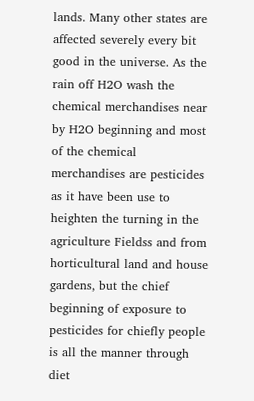lands. Many other states are affected severely every bit good in the universe. As the rain off H2O wash the chemical merchandises near by H2O beginning and most of the chemical merchandises are pesticides as it have been use to heighten the turning in the agriculture Fieldss and from horticultural land and house gardens, but the chief beginning of exposure to pesticides for chiefly people is all the manner through diet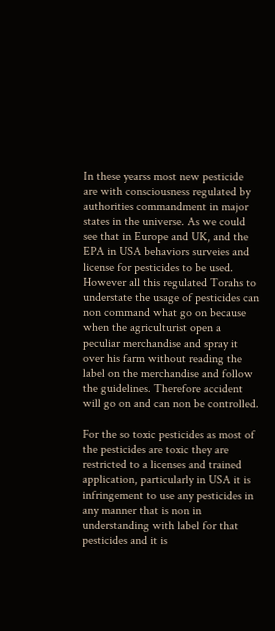In these yearss most new pesticide are with consciousness regulated by authorities commandment in major states in the universe. As we could see that in Europe and UK, and the EPA in USA behaviors surveies and license for pesticides to be used. However all this regulated Torahs to understate the usage of pesticides can non command what go on because when the agriculturist open a peculiar merchandise and spray it over his farm without reading the label on the merchandise and follow the guidelines. Therefore accident will go on and can non be controlled.

For the so toxic pesticides as most of the pesticides are toxic they are restricted to a licenses and trained application, particularly in USA it is infringement to use any pesticides in any manner that is non in understanding with label for that pesticides and it is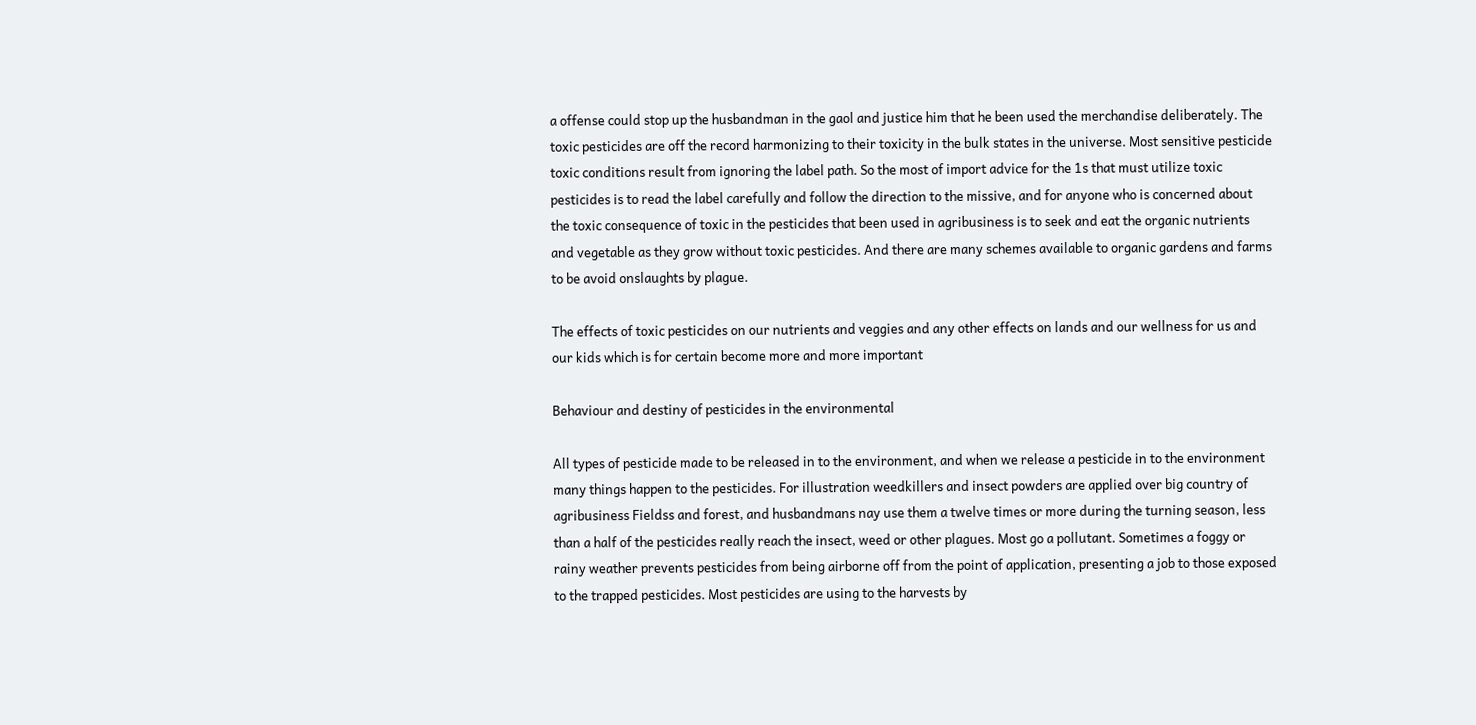a offense could stop up the husbandman in the gaol and justice him that he been used the merchandise deliberately. The toxic pesticides are off the record harmonizing to their toxicity in the bulk states in the universe. Most sensitive pesticide toxic conditions result from ignoring the label path. So the most of import advice for the 1s that must utilize toxic pesticides is to read the label carefully and follow the direction to the missive, and for anyone who is concerned about the toxic consequence of toxic in the pesticides that been used in agribusiness is to seek and eat the organic nutrients and vegetable as they grow without toxic pesticides. And there are many schemes available to organic gardens and farms to be avoid onslaughts by plague.

The effects of toxic pesticides on our nutrients and veggies and any other effects on lands and our wellness for us and our kids which is for certain become more and more important

Behaviour and destiny of pesticides in the environmental

All types of pesticide made to be released in to the environment, and when we release a pesticide in to the environment many things happen to the pesticides. For illustration weedkillers and insect powders are applied over big country of agribusiness Fieldss and forest, and husbandmans nay use them a twelve times or more during the turning season, less than a half of the pesticides really reach the insect, weed or other plagues. Most go a pollutant. Sometimes a foggy or rainy weather prevents pesticides from being airborne off from the point of application, presenting a job to those exposed to the trapped pesticides. Most pesticides are using to the harvests by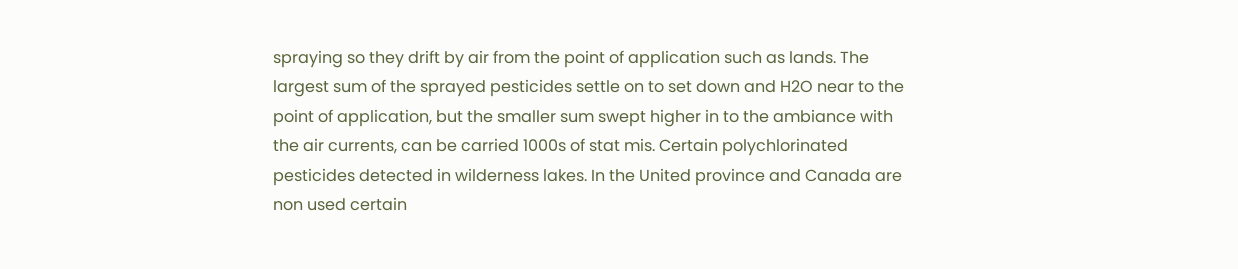spraying so they drift by air from the point of application such as lands. The largest sum of the sprayed pesticides settle on to set down and H2O near to the point of application, but the smaller sum swept higher in to the ambiance with the air currents, can be carried 1000s of stat mis. Certain polychlorinated pesticides detected in wilderness lakes. In the United province and Canada are non used certain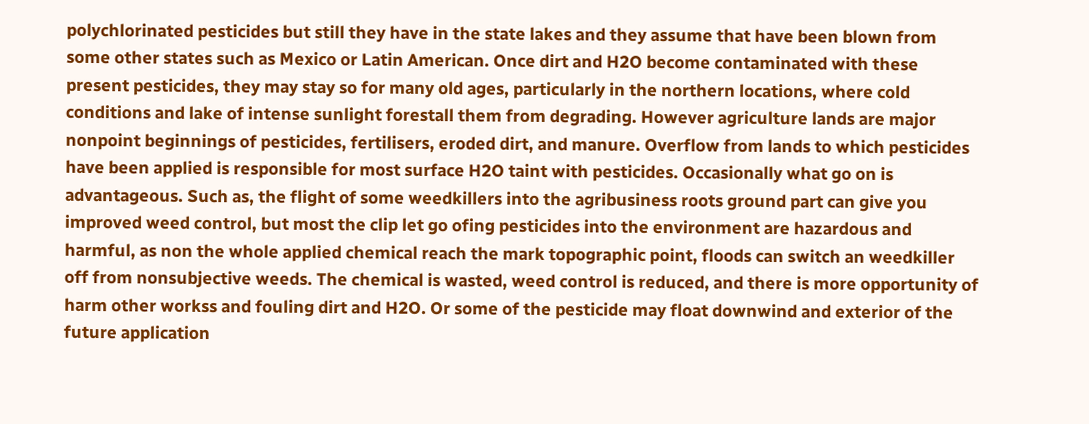polychlorinated pesticides but still they have in the state lakes and they assume that have been blown from some other states such as Mexico or Latin American. Once dirt and H2O become contaminated with these present pesticides, they may stay so for many old ages, particularly in the northern locations, where cold conditions and lake of intense sunlight forestall them from degrading. However agriculture lands are major nonpoint beginnings of pesticides, fertilisers, eroded dirt, and manure. Overflow from lands to which pesticides have been applied is responsible for most surface H2O taint with pesticides. Occasionally what go on is advantageous. Such as, the flight of some weedkillers into the agribusiness roots ground part can give you improved weed control, but most the clip let go ofing pesticides into the environment are hazardous and harmful, as non the whole applied chemical reach the mark topographic point, floods can switch an weedkiller off from nonsubjective weeds. The chemical is wasted, weed control is reduced, and there is more opportunity of harm other workss and fouling dirt and H2O. Or some of the pesticide may float downwind and exterior of the future application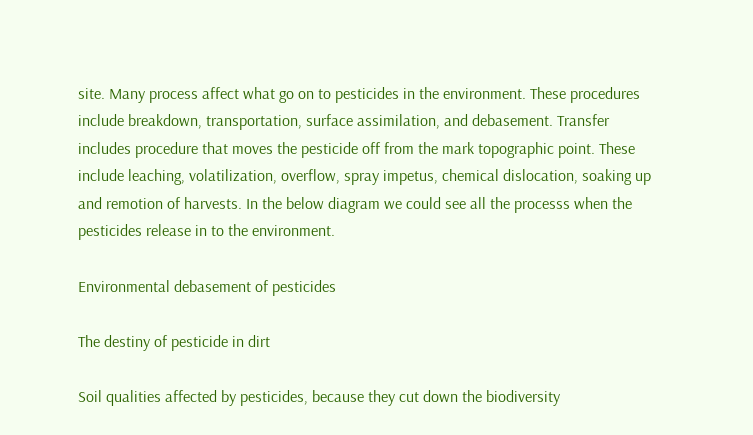site. Many process affect what go on to pesticides in the environment. These procedures include breakdown, transportation, surface assimilation, and debasement. Transfer includes procedure that moves the pesticide off from the mark topographic point. These include leaching, volatilization, overflow, spray impetus, chemical dislocation, soaking up and remotion of harvests. In the below diagram we could see all the processs when the pesticides release in to the environment.

Environmental debasement of pesticides

The destiny of pesticide in dirt

Soil qualities affected by pesticides, because they cut down the biodiversity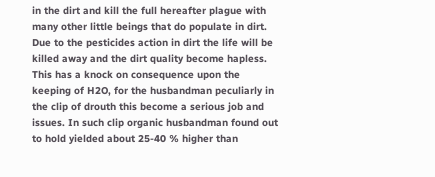in the dirt and kill the full hereafter plague with many other little beings that do populate in dirt. Due to the pesticides action in dirt the life will be killed away and the dirt quality become hapless. This has a knock on consequence upon the keeping of H2O, for the husbandman peculiarly in the clip of drouth this become a serious job and issues. In such clip organic husbandman found out to hold yielded about 25-40 % higher than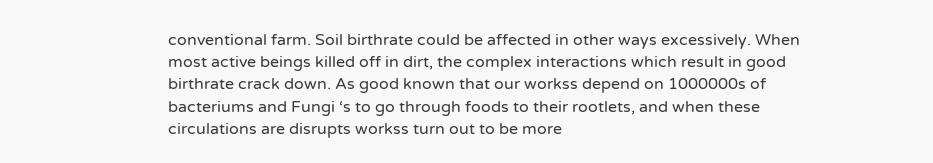conventional farm. Soil birthrate could be affected in other ways excessively. When most active beings killed off in dirt, the complex interactions which result in good birthrate crack down. As good known that our workss depend on 1000000s of bacteriums and Fungi ‘s to go through foods to their rootlets, and when these circulations are disrupts workss turn out to be more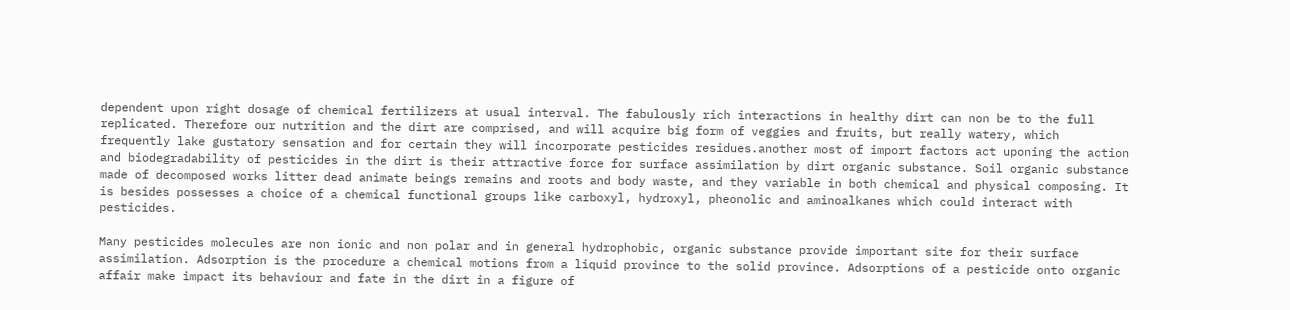dependent upon right dosage of chemical fertilizers at usual interval. The fabulously rich interactions in healthy dirt can non be to the full replicated. Therefore our nutrition and the dirt are comprised, and will acquire big form of veggies and fruits, but really watery, which frequently lake gustatory sensation and for certain they will incorporate pesticides residues.another most of import factors act uponing the action and biodegradability of pesticides in the dirt is their attractive force for surface assimilation by dirt organic substance. Soil organic substance made of decomposed works litter dead animate beings remains and roots and body waste, and they variable in both chemical and physical composing. It is besides possesses a choice of a chemical functional groups like carboxyl, hydroxyl, pheonolic and aminoalkanes which could interact with pesticides.

Many pesticides molecules are non ionic and non polar and in general hydrophobic, organic substance provide important site for their surface assimilation. Adsorption is the procedure a chemical motions from a liquid province to the solid province. Adsorptions of a pesticide onto organic affair make impact its behaviour and fate in the dirt in a figure of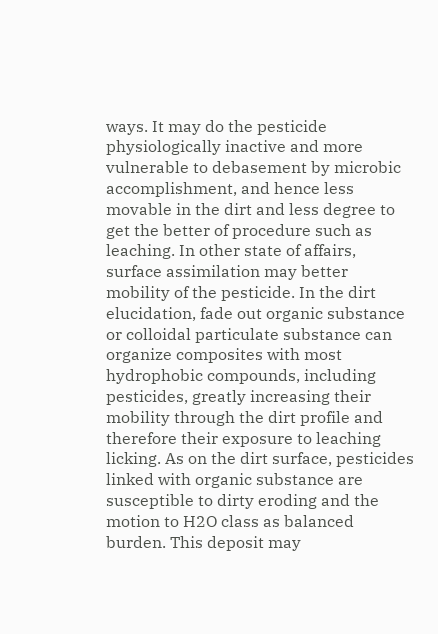ways. It may do the pesticide physiologically inactive and more vulnerable to debasement by microbic accomplishment, and hence less movable in the dirt and less degree to get the better of procedure such as leaching. In other state of affairs, surface assimilation may better mobility of the pesticide. In the dirt elucidation, fade out organic substance or colloidal particulate substance can organize composites with most hydrophobic compounds, including pesticides, greatly increasing their mobility through the dirt profile and therefore their exposure to leaching licking. As on the dirt surface, pesticides linked with organic substance are susceptible to dirty eroding and the motion to H2O class as balanced burden. This deposit may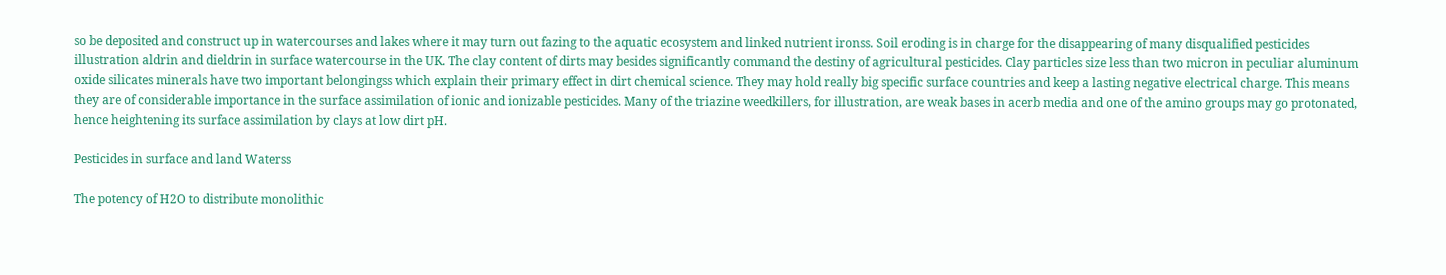so be deposited and construct up in watercourses and lakes where it may turn out fazing to the aquatic ecosystem and linked nutrient ironss. Soil eroding is in charge for the disappearing of many disqualified pesticides illustration aldrin and dieldrin in surface watercourse in the UK. The clay content of dirts may besides significantly command the destiny of agricultural pesticides. Clay particles size less than two micron in peculiar aluminum oxide silicates minerals have two important belongingss which explain their primary effect in dirt chemical science. They may hold really big specific surface countries and keep a lasting negative electrical charge. This means they are of considerable importance in the surface assimilation of ionic and ionizable pesticides. Many of the triazine weedkillers, for illustration, are weak bases in acerb media and one of the amino groups may go protonated, hence heightening its surface assimilation by clays at low dirt pH.

Pesticides in surface and land Waterss

The potency of H2O to distribute monolithic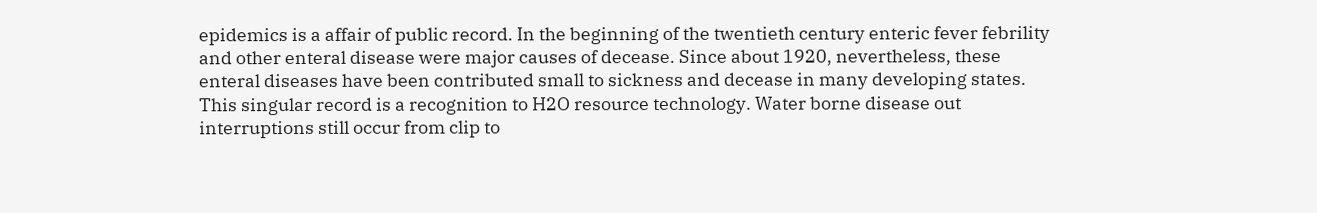epidemics is a affair of public record. In the beginning of the twentieth century enteric fever febrility and other enteral disease were major causes of decease. Since about 1920, nevertheless, these enteral diseases have been contributed small to sickness and decease in many developing states. This singular record is a recognition to H2O resource technology. Water borne disease out interruptions still occur from clip to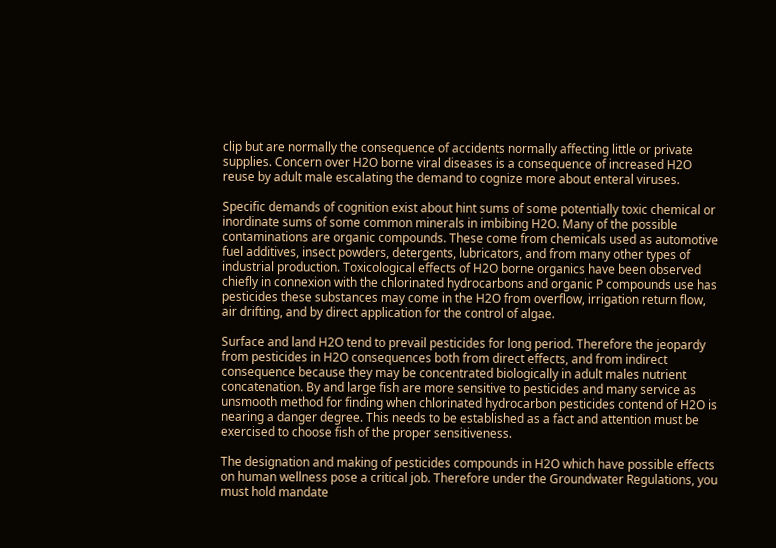clip but are normally the consequence of accidents normally affecting little or private supplies. Concern over H2O borne viral diseases is a consequence of increased H2O reuse by adult male escalating the demand to cognize more about enteral viruses.

Specific demands of cognition exist about hint sums of some potentially toxic chemical or inordinate sums of some common minerals in imbibing H2O. Many of the possible contaminations are organic compounds. These come from chemicals used as automotive fuel additives, insect powders, detergents, lubricators, and from many other types of industrial production. Toxicological effects of H2O borne organics have been observed chiefly in connexion with the chlorinated hydrocarbons and organic P compounds use has pesticides these substances may come in the H2O from overflow, irrigation return flow, air drifting, and by direct application for the control of algae.

Surface and land H2O tend to prevail pesticides for long period. Therefore the jeopardy from pesticides in H2O consequences both from direct effects, and from indirect consequence because they may be concentrated biologically in adult males nutrient concatenation. By and large fish are more sensitive to pesticides and many service as unsmooth method for finding when chlorinated hydrocarbon pesticides contend of H2O is nearing a danger degree. This needs to be established as a fact and attention must be exercised to choose fish of the proper sensitiveness.

The designation and making of pesticides compounds in H2O which have possible effects on human wellness pose a critical job. Therefore under the Groundwater Regulations, you must hold mandate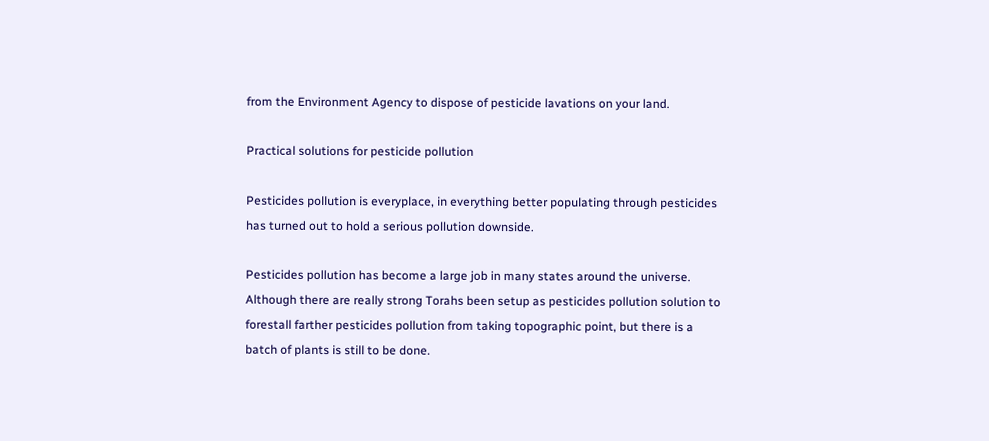from the Environment Agency to dispose of pesticide lavations on your land.

Practical solutions for pesticide pollution

Pesticides pollution is everyplace, in everything better populating through pesticides has turned out to hold a serious pollution downside.

Pesticides pollution has become a large job in many states around the universe. Although there are really strong Torahs been setup as pesticides pollution solution to forestall farther pesticides pollution from taking topographic point, but there is a batch of plants is still to be done.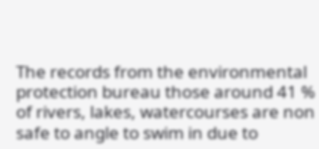The records from the environmental protection bureau those around 41 % of rivers, lakes, watercourses are non safe to angle to swim in due to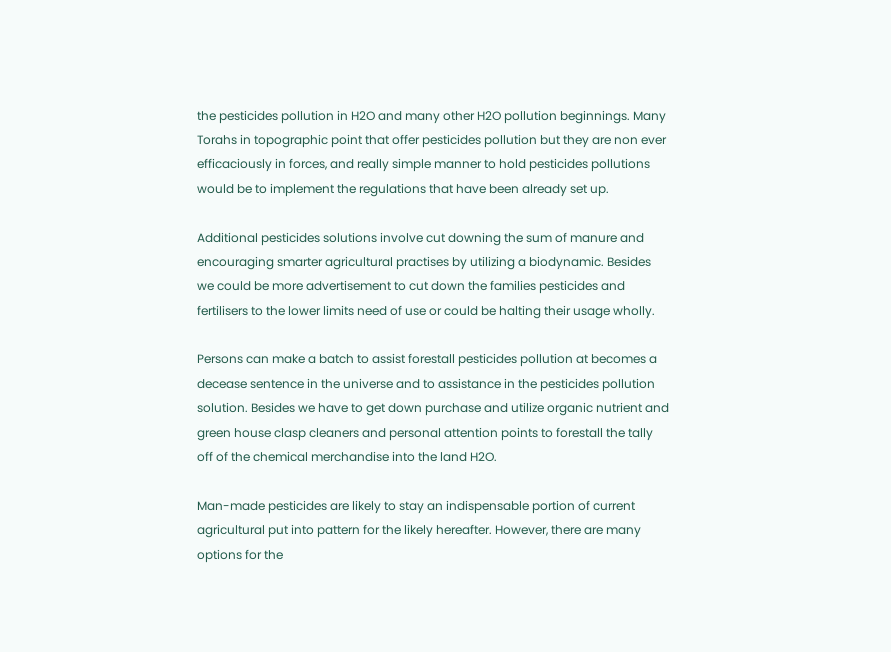the pesticides pollution in H2O and many other H2O pollution beginnings. Many Torahs in topographic point that offer pesticides pollution but they are non ever efficaciously in forces, and really simple manner to hold pesticides pollutions would be to implement the regulations that have been already set up.

Additional pesticides solutions involve cut downing the sum of manure and encouraging smarter agricultural practises by utilizing a biodynamic. Besides we could be more advertisement to cut down the families pesticides and fertilisers to the lower limits need of use or could be halting their usage wholly.

Persons can make a batch to assist forestall pesticides pollution at becomes a decease sentence in the universe and to assistance in the pesticides pollution solution. Besides we have to get down purchase and utilize organic nutrient and green house clasp cleaners and personal attention points to forestall the tally off of the chemical merchandise into the land H2O.

Man-made pesticides are likely to stay an indispensable portion of current agricultural put into pattern for the likely hereafter. However, there are many options for the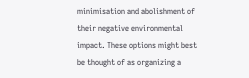minimisation and abolishment of their negative environmental impact. These options might best be thought of as organizing a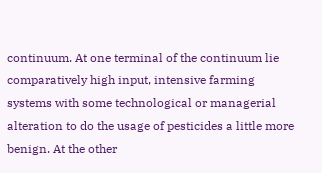continuum. At one terminal of the continuum lie comparatively high input, intensive farming systems with some technological or managerial alteration to do the usage of pesticides a little more benign. At the other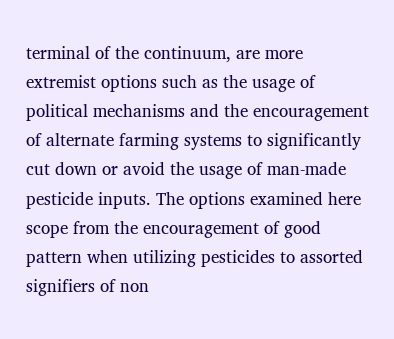terminal of the continuum, are more extremist options such as the usage of political mechanisms and the encouragement of alternate farming systems to significantly cut down or avoid the usage of man-made pesticide inputs. The options examined here scope from the encouragement of good pattern when utilizing pesticides to assorted signifiers of non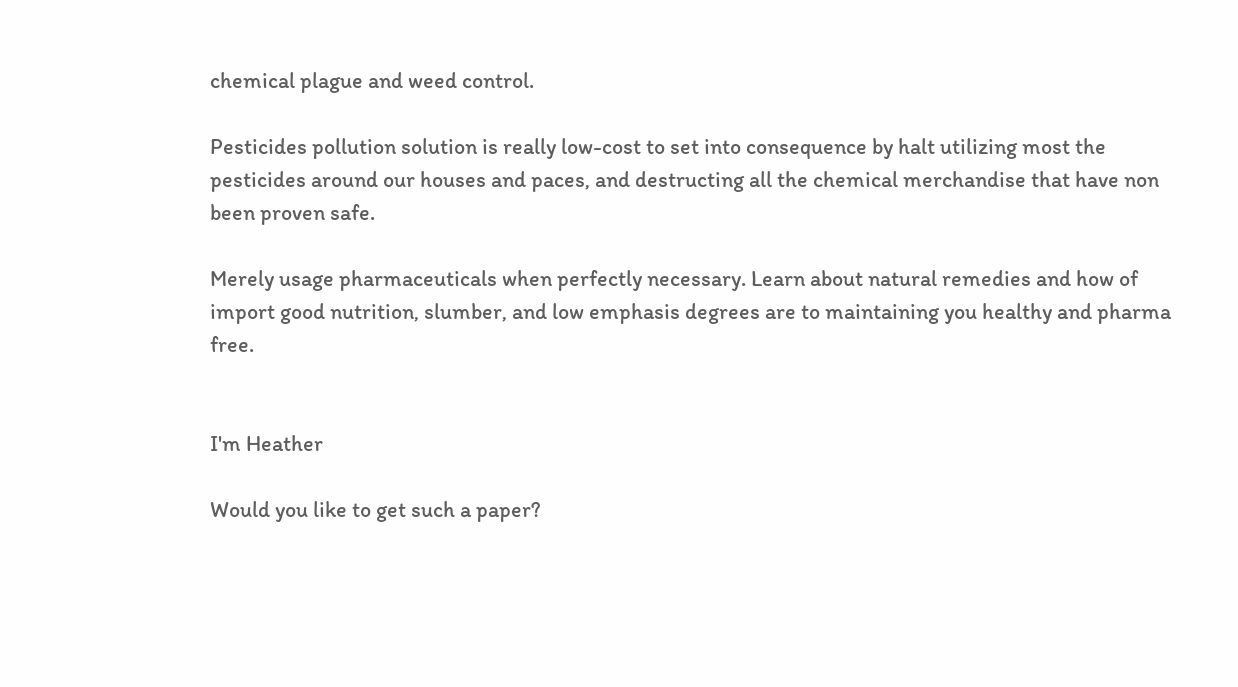chemical plague and weed control.

Pesticides pollution solution is really low-cost to set into consequence by halt utilizing most the pesticides around our houses and paces, and destructing all the chemical merchandise that have non been proven safe.

Merely usage pharmaceuticals when perfectly necessary. Learn about natural remedies and how of import good nutrition, slumber, and low emphasis degrees are to maintaining you healthy and pharma free.


I'm Heather

Would you like to get such a paper?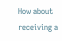How about receiving a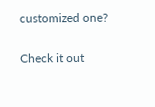customized one?

Check it out